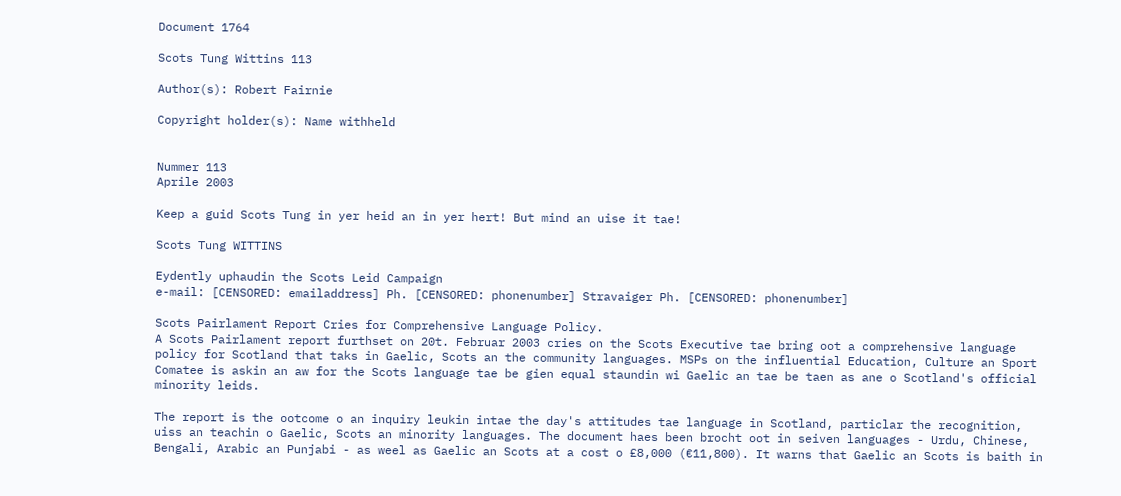Document 1764

Scots Tung Wittins 113

Author(s): Robert Fairnie

Copyright holder(s): Name withheld


Nummer 113
Aprile 2003

Keep a guid Scots Tung in yer heid an in yer hert! But mind an uise it tae!

Scots Tung WITTINS

Eydently uphaudin the Scots Leid Campaign
e-mail: [CENSORED: emailaddress] Ph. [CENSORED: phonenumber] Stravaiger Ph. [CENSORED: phonenumber]

Scots Pairlament Report Cries for Comprehensive Language Policy.
A Scots Pairlament report furthset on 20t. Februar 2003 cries on the Scots Executive tae bring oot a comprehensive language policy for Scotland that taks in Gaelic, Scots an the community languages. MSPs on the influential Education, Culture an Sport Comatee is askin an aw for the Scots language tae be gien equal staundin wi Gaelic an tae be taen as ane o Scotland's official minority leids.

The report is the ootcome o an inquiry leukin intae the day's attitudes tae language in Scotland, particlar the recognition, uiss an teachin o Gaelic, Scots an minority languages. The document haes been brocht oot in seiven languages - Urdu, Chinese, Bengali, Arabic an Punjabi - as weel as Gaelic an Scots at a cost o £8,000 (€11,800). It warns that Gaelic an Scots is baith in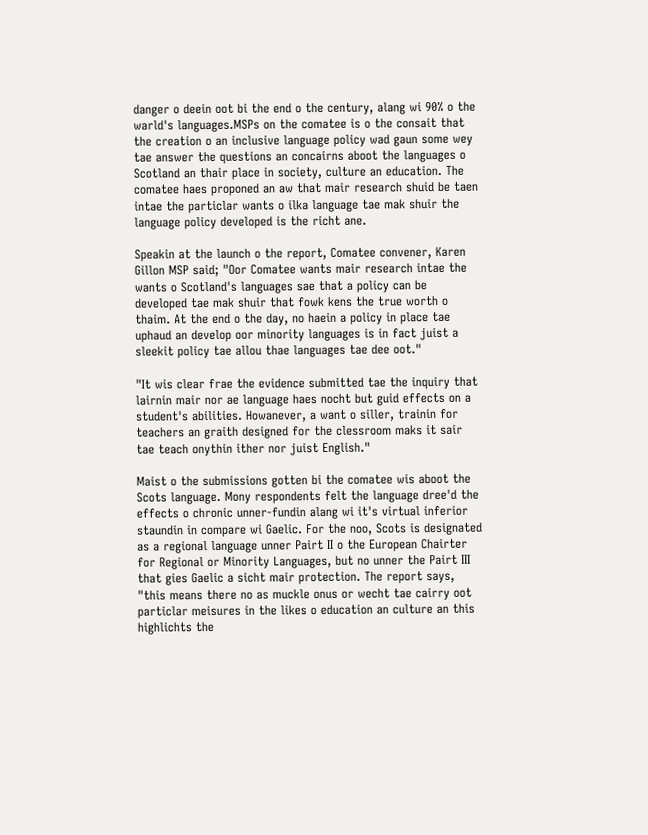danger o deein oot bi the end o the century, alang wi 90% o the warld's languages.MSPs on the comatee is o the consait that the creation o an inclusive language policy wad gaun some wey tae answer the questions an concairns aboot the languages o Scotland an thair place in society, culture an education. The comatee haes proponed an aw that mair research shuid be taen intae the particlar wants o ilka language tae mak shuir the language policy developed is the richt ane.

Speakin at the launch o the report, Comatee convener, Karen Gillon MSP said; "Oor Comatee wants mair research intae the wants o Scotland's languages sae that a policy can be developed tae mak shuir that fowk kens the true worth o thaim. At the end o the day, no haein a policy in place tae uphaud an develop oor minority languages is in fact juist a sleekit policy tae allou thae languages tae dee oot."

"It wis clear frae the evidence submitted tae the inquiry that lairnin mair nor ae language haes nocht but guid effects on a student's abilities. Howanever, a want o siller, trainin for teachers an graith designed for the clessroom maks it sair tae teach onythin ither nor juist English."

Maist o the submissions gotten bi the comatee wis aboot the Scots language. Mony respondents felt the language dree'd the effects o chronic unner-fundin alang wi it's virtual inferior staundin in compare wi Gaelic. For the noo, Scots is designated as a regional language unner Pairt II o the European Chairter for Regional or Minority Languages, but no unner the Pairt III that gies Gaelic a sicht mair protection. The report says, "this means there no as muckle onus or wecht tae cairry oot particlar meisures in the likes o education an culture an this highlichts the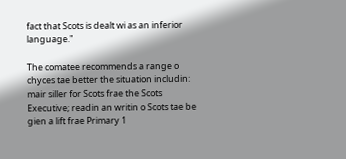fact that Scots is dealt wi as an inferior language."

The comatee recommends a range o chyces tae better the situation includin: mair siller for Scots frae the Scots Executive; readin an writin o Scots tae be gien a lift frae Primary 1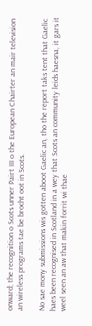onward; the recognition o Scots unner Pairt III o the European Chairter an mair television an wireless programs tae be brocht oot in Scots.

No sae mony submissions wis gotten aboot Gaelic an, tho the report taks tent that Gaelic haes been recognised in Scotland in a wey that Scots an community leids haesna, it gars it weel seen an aw that makin forrit wi thae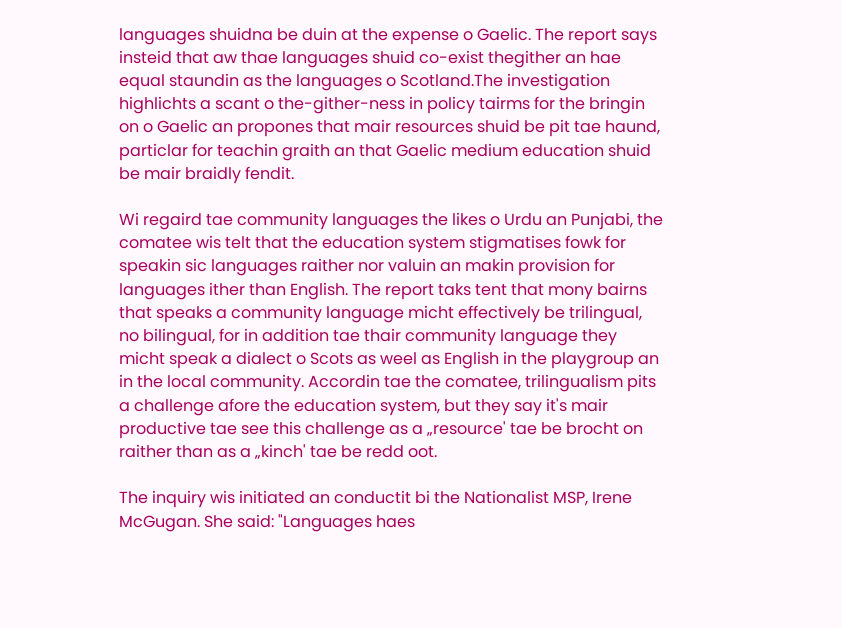languages shuidna be duin at the expense o Gaelic. The report says insteid that aw thae languages shuid co-exist thegither an hae equal staundin as the languages o Scotland.The investigation highlichts a scant o the-gither-ness in policy tairms for the bringin on o Gaelic an propones that mair resources shuid be pit tae haund, particlar for teachin graith an that Gaelic medium education shuid be mair braidly fendit.

Wi regaird tae community languages the likes o Urdu an Punjabi, the comatee wis telt that the education system stigmatises fowk for speakin sic languages raither nor valuin an makin provision for languages ither than English. The report taks tent that mony bairns that speaks a community language micht effectively be trilingual, no bilingual, for in addition tae thair community language they micht speak a dialect o Scots as weel as English in the playgroup an in the local community. Accordin tae the comatee, trilingualism pits a challenge afore the education system, but they say it's mair productive tae see this challenge as a „resource' tae be brocht on raither than as a „kinch' tae be redd oot.

The inquiry wis initiated an conductit bi the Nationalist MSP, Irene McGugan. She said: "Languages haes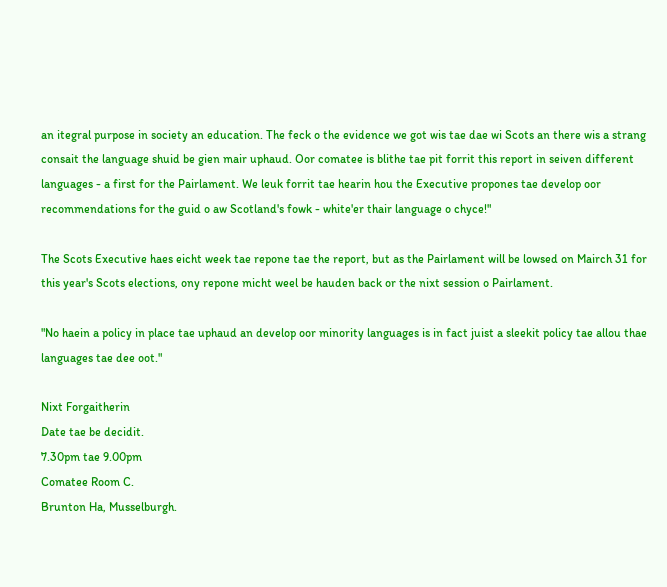an itegral purpose in society an education. The feck o the evidence we got wis tae dae wi Scots an there wis a strang consait the language shuid be gien mair uphaud. Oor comatee is blithe tae pit forrit this report in seiven different languages - a first for the Pairlament. We leuk forrit tae hearin hou the Executive propones tae develop oor recommendations for the guid o aw Scotland's fowk - white'er thair language o chyce!"

The Scots Executive haes eicht week tae repone tae the report, but as the Pairlament will be lowsed on Mairch 31 for this year's Scots elections, ony repone micht weel be hauden back or the nixt session o Pairlament.

"No haein a policy in place tae uphaud an develop oor minority languages is in fact juist a sleekit policy tae allou thae languages tae dee oot."

Nixt Forgaitherin
Date tae be decidit.
7.30pm tae 9.00pm
Comatee Room C.
Brunton Ha, Musselburgh.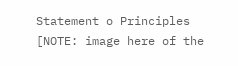Statement o Principles
[NOTE: image here of the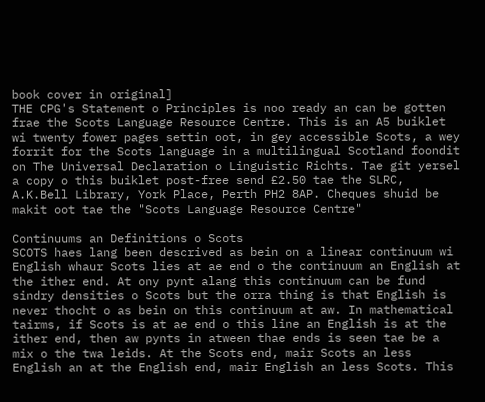book cover in original]
THE CPG's Statement o Principles is noo ready an can be gotten frae the Scots Language Resource Centre. This is an A5 buiklet wi twenty fower pages settin oot, in gey accessible Scots, a wey forrit for the Scots language in a multilingual Scotland foondit on The Universal Declaration o Linguistic Richts. Tae git yersel a copy o this buiklet post-free send £2.50 tae the SLRC, A.K.Bell Library, York Place, Perth PH2 8AP. Cheques shuid be makit oot tae the "Scots Language Resource Centre"

Continuums an Definitions o Scots
SCOTS haes lang been descrived as bein on a linear continuum wi English whaur Scots lies at ae end o the continuum an English at the ither end. At ony pynt alang this continuum can be fund sindry densities o Scots but the orra thing is that English is never thocht o as bein on this continuum at aw. In mathematical tairms, if Scots is at ae end o this line an English is at the ither end, then aw pynts in atween thae ends is seen tae be a mix o the twa leids. At the Scots end, mair Scots an less English an at the English end, mair English an less Scots. This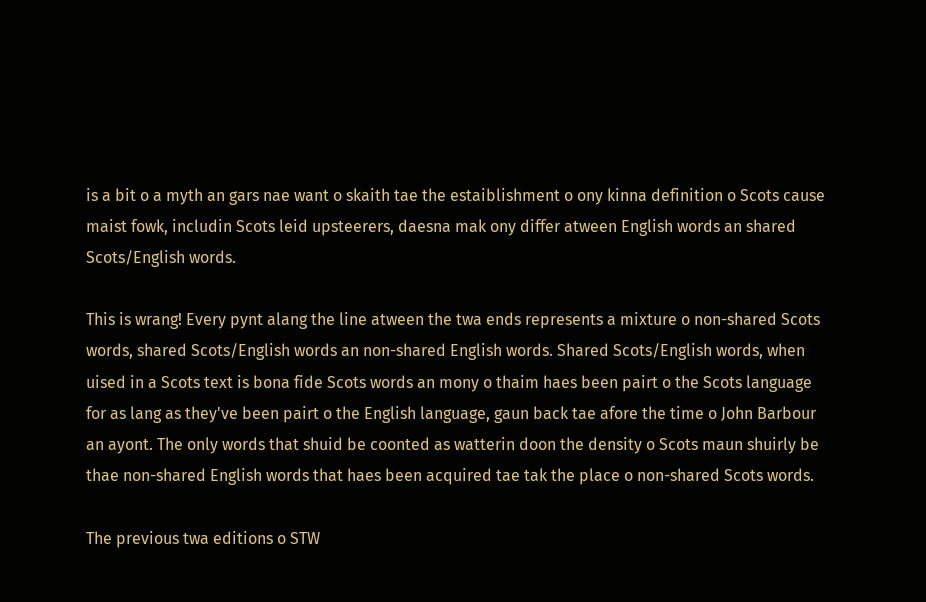is a bit o a myth an gars nae want o skaith tae the estaiblishment o ony kinna definition o Scots cause maist fowk, includin Scots leid upsteerers, daesna mak ony differ atween English words an shared Scots/English words.

This is wrang! Every pynt alang the line atween the twa ends represents a mixture o non-shared Scots words, shared Scots/English words an non-shared English words. Shared Scots/English words, when uised in a Scots text is bona fide Scots words an mony o thaim haes been pairt o the Scots language for as lang as they've been pairt o the English language, gaun back tae afore the time o John Barbour an ayont. The only words that shuid be coonted as watterin doon the density o Scots maun shuirly be thae non-shared English words that haes been acquired tae tak the place o non-shared Scots words.

The previous twa editions o STW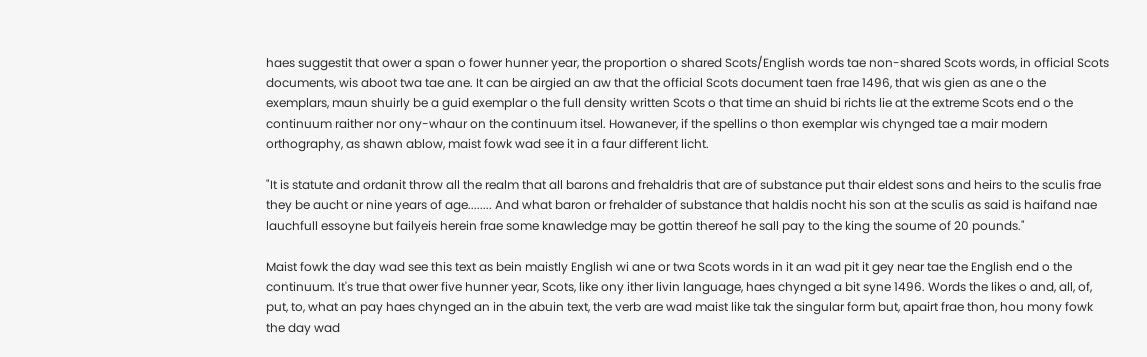haes suggestit that ower a span o fower hunner year, the proportion o shared Scots/English words tae non-shared Scots words, in official Scots documents, wis aboot twa tae ane. It can be airgied an aw that the official Scots document taen frae 1496, that wis gien as ane o the exemplars, maun shuirly be a guid exemplar o the full density written Scots o that time an shuid bi richts lie at the extreme Scots end o the continuum raither nor ony-whaur on the continuum itsel. Howanever, if the spellins o thon exemplar wis chynged tae a mair modern orthography, as shawn ablow, maist fowk wad see it in a faur different licht.

"It is statute and ordanit throw all the realm that all barons and frehaldris that are of substance put thair eldest sons and heirs to the sculis frae they be aucht or nine years of age........ And what baron or frehalder of substance that haldis nocht his son at the sculis as said is haifand nae lauchfull essoyne but failyeis herein frae some knawledge may be gottin thereof he sall pay to the king the soume of 20 pounds."

Maist fowk the day wad see this text as bein maistly English wi ane or twa Scots words in it an wad pit it gey near tae the English end o the continuum. It's true that ower five hunner year, Scots, like ony ither livin language, haes chynged a bit syne 1496. Words the likes o and, all, of, put, to, what an pay haes chynged an in the abuin text, the verb are wad maist like tak the singular form but, apairt frae thon, hou mony fowk the day wad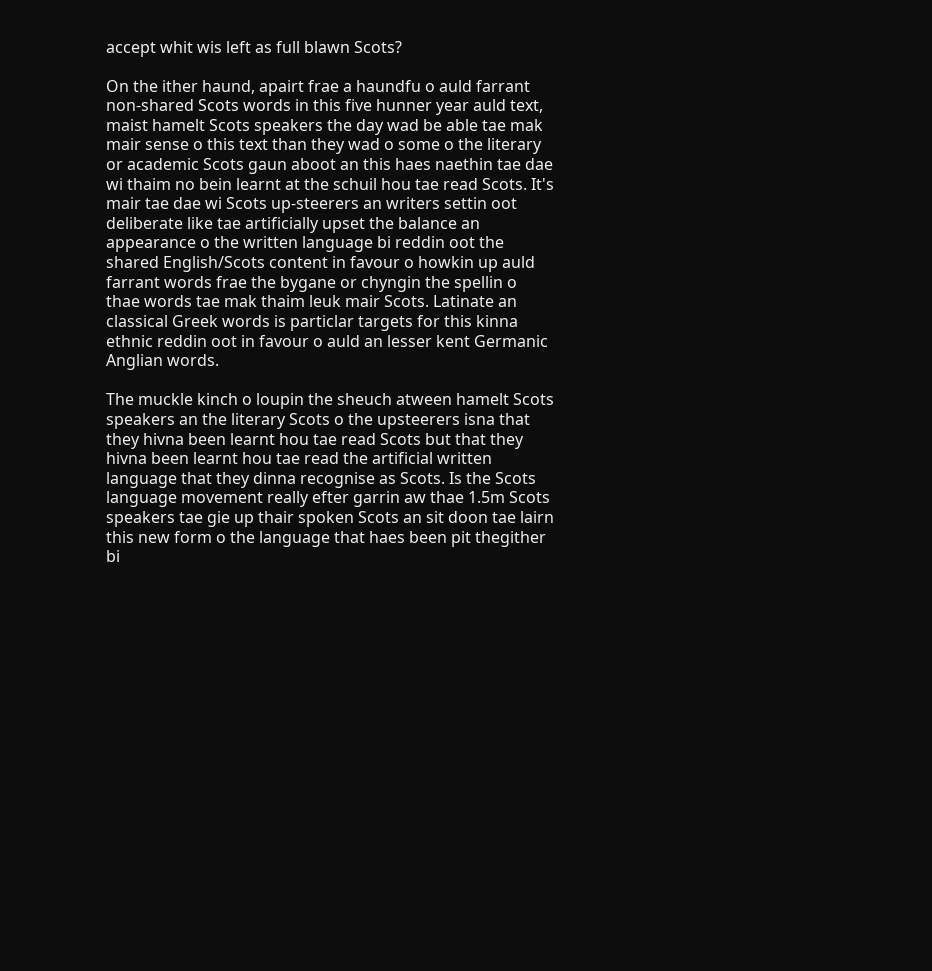accept whit wis left as full blawn Scots?

On the ither haund, apairt frae a haundfu o auld farrant non-shared Scots words in this five hunner year auld text, maist hamelt Scots speakers the day wad be able tae mak mair sense o this text than they wad o some o the literary or academic Scots gaun aboot an this haes naethin tae dae wi thaim no bein learnt at the schuil hou tae read Scots. It's mair tae dae wi Scots up-steerers an writers settin oot deliberate like tae artificially upset the balance an appearance o the written language bi reddin oot the shared English/Scots content in favour o howkin up auld farrant words frae the bygane or chyngin the spellin o thae words tae mak thaim leuk mair Scots. Latinate an classical Greek words is particlar targets for this kinna ethnic reddin oot in favour o auld an lesser kent Germanic Anglian words.

The muckle kinch o loupin the sheuch atween hamelt Scots speakers an the literary Scots o the upsteerers isna that they hivna been learnt hou tae read Scots but that they hivna been learnt hou tae read the artificial written language that they dinna recognise as Scots. Is the Scots language movement really efter garrin aw thae 1.5m Scots speakers tae gie up thair spoken Scots an sit doon tae lairn this new form o the language that haes been pit thegither bi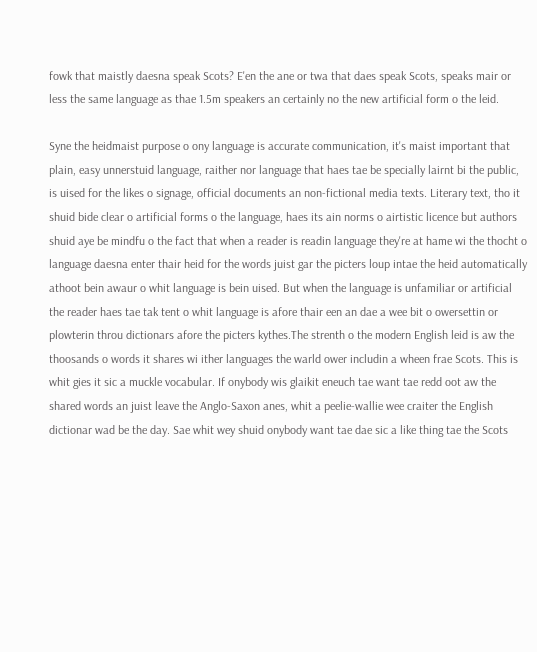fowk that maistly daesna speak Scots? E'en the ane or twa that daes speak Scots, speaks mair or less the same language as thae 1.5m speakers an certainly no the new artificial form o the leid.

Syne the heidmaist purpose o ony language is accurate communication, it's maist important that plain, easy unnerstuid language, raither nor language that haes tae be specially lairnt bi the public, is uised for the likes o signage, official documents an non-fictional media texts. Literary text, tho it shuid bide clear o artificial forms o the language, haes its ain norms o airtistic licence but authors shuid aye be mindfu o the fact that when a reader is readin language they're at hame wi the thocht o language daesna enter thair heid for the words juist gar the picters loup intae the heid automatically athoot bein awaur o whit language is bein uised. But when the language is unfamiliar or artificial the reader haes tae tak tent o whit language is afore thair een an dae a wee bit o owersettin or plowterin throu dictionars afore the picters kythes.The strenth o the modern English leid is aw the thoosands o words it shares wi ither languages the warld ower includin a wheen frae Scots. This is whit gies it sic a muckle vocabular. If onybody wis glaikit eneuch tae want tae redd oot aw the shared words an juist leave the Anglo-Saxon anes, whit a peelie-wallie wee craiter the English dictionar wad be the day. Sae whit wey shuid onybody want tae dae sic a like thing tae the Scots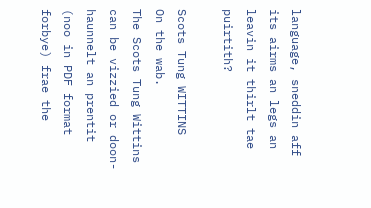language, sneddin aff its airms an legs an leavin it thirlt tae puirtith?

Scots Tung WITTINS
On the wab.
The Scots Tung Wittins can be vizzied or doon-haunnelt an prentit (noo in PDF format forbye) frae the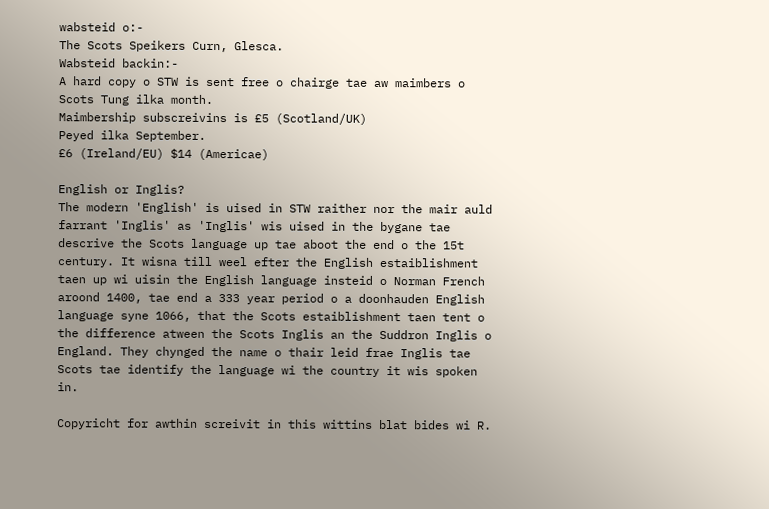wabsteid o:-
The Scots Speikers Curn, Glesca.
Wabsteid backin:-
A hard copy o STW is sent free o chairge tae aw maimbers o Scots Tung ilka month.
Maimbership subscreivins is £5 (Scotland/UK)
Peyed ilka September.
£6 (Ireland/EU) $14 (Americae)

English or Inglis?
The modern 'English' is uised in STW raither nor the mair auld farrant 'Inglis' as 'Inglis' wis uised in the bygane tae descrive the Scots language up tae aboot the end o the 15t century. It wisna till weel efter the English estaiblishment taen up wi uisin the English language insteid o Norman French aroond 1400, tae end a 333 year period o a doonhauden English language syne 1066, that the Scots estaiblishment taen tent o the difference atween the Scots Inglis an the Suddron Inglis o England. They chynged the name o thair leid frae Inglis tae Scots tae identify the language wi the country it wis spoken in.

Copyricht for awthin screivit in this wittins blat bides wi R.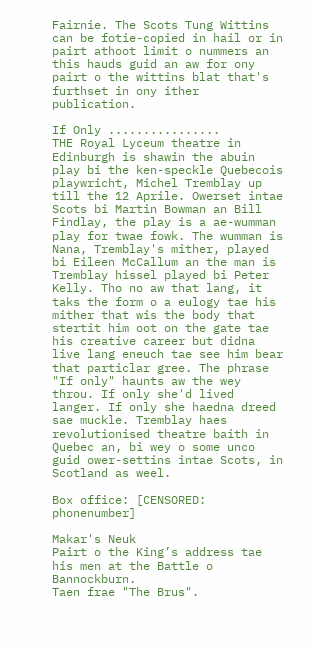Fairnie. The Scots Tung Wittins can be fotie-copied in hail or in pairt athoot limit o nummers an this hauds guid an aw for ony pairt o the wittins blat that's furthset in ony ither publication.

If Only ................
THE Royal Lyceum theatre in Edinburgh is shawin the abuin play bi the ken-speckle Quebecois playwricht, Michel Tremblay up till the 12 Aprile. Owerset intae Scots bi Martin Bowman an Bill Findlay, the play is a ae-wumman play for twae fowk. The wumman is Nana, Tremblay's mither, played bi Eileen McCallum an the man is Tremblay hissel played bi Peter Kelly. Tho no aw that lang, it taks the form o a eulogy tae his mither that wis the body that stertit him oot on the gate tae his creative career but didna live lang eneuch tae see him bear that particlar gree. The phrase "If only" haunts aw the wey throu. If only she'd lived langer. If only she haedna dreed sae muckle. Tremblay haes revolutionised theatre baith in Quebec an, bi wey o some unco guid ower-settins intae Scots, in Scotland as weel.

Box office: [CENSORED: phonenumber]

Makar's Neuk
Pairt o the King’s address tae his men at the Battle o Bannockburn.
Taen frae "The Brus".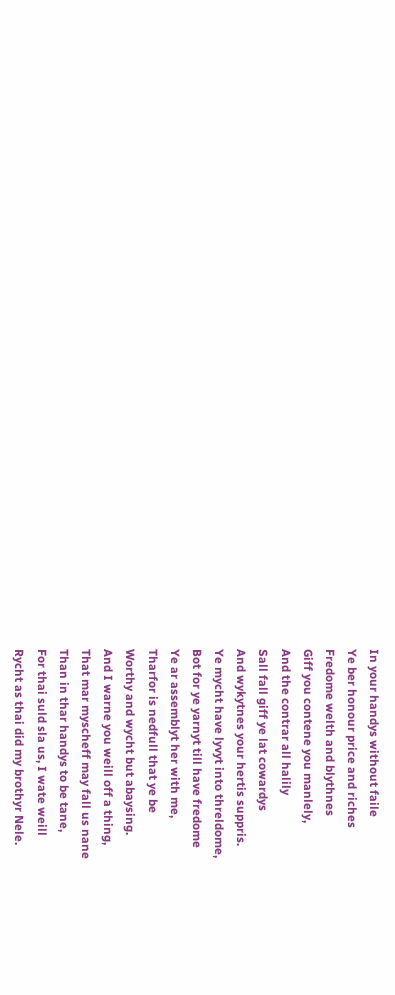In your handys without faile
Ye ber honour price and riches
Fredome welth and blythnes
Giff you contene you manlely,
And the contrar all halily
Sall fall giff ye lat cowardys
And wykytnes your hertis suppris.
Ye mycht have lyvyt into threldome,
Bot for ye yarnyt till have fredome
Ye ar assemblyt her with me,
Tharfor is nedfull that ye be
Worthy and wycht but abaysing.
And I warne you weill off a thing,
That mar myscheff may fall us nane
Than in thar handys to be tane,
For thai suld sla us, I wate weill
Rycht as thai did my brothyr Nele.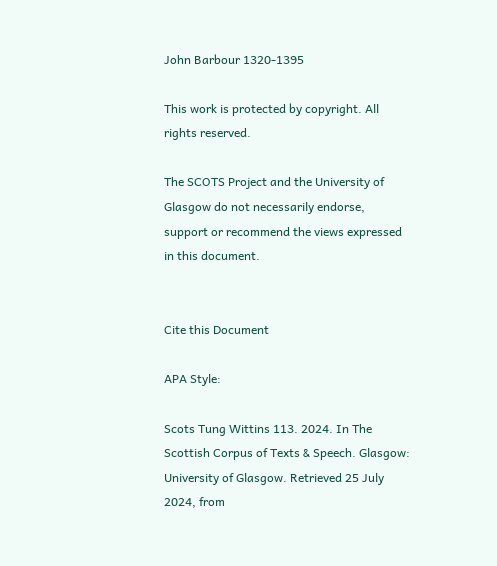John Barbour 1320-1395

This work is protected by copyright. All rights reserved.

The SCOTS Project and the University of Glasgow do not necessarily endorse, support or recommend the views expressed in this document.


Cite this Document

APA Style:

Scots Tung Wittins 113. 2024. In The Scottish Corpus of Texts & Speech. Glasgow: University of Glasgow. Retrieved 25 July 2024, from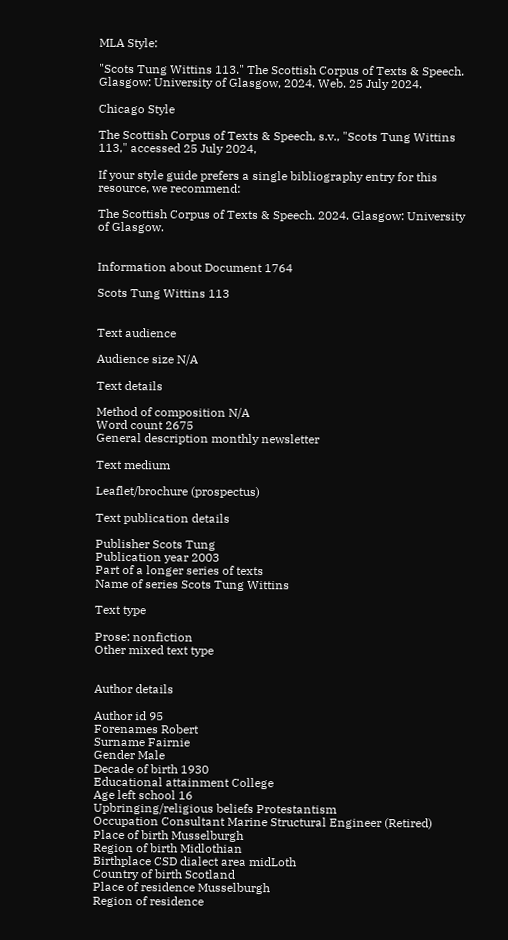MLA Style:

"Scots Tung Wittins 113." The Scottish Corpus of Texts & Speech. Glasgow: University of Glasgow, 2024. Web. 25 July 2024.

Chicago Style

The Scottish Corpus of Texts & Speech, s.v., "Scots Tung Wittins 113," accessed 25 July 2024,

If your style guide prefers a single bibliography entry for this resource, we recommend:

The Scottish Corpus of Texts & Speech. 2024. Glasgow: University of Glasgow.


Information about Document 1764

Scots Tung Wittins 113


Text audience

Audience size N/A

Text details

Method of composition N/A
Word count 2675
General description monthly newsletter

Text medium

Leaflet/brochure (prospectus)

Text publication details

Publisher Scots Tung
Publication year 2003
Part of a longer series of texts
Name of series Scots Tung Wittins

Text type

Prose: nonfiction
Other mixed text type


Author details

Author id 95
Forenames Robert
Surname Fairnie
Gender Male
Decade of birth 1930
Educational attainment College
Age left school 16
Upbringing/religious beliefs Protestantism
Occupation Consultant Marine Structural Engineer (Retired)
Place of birth Musselburgh
Region of birth Midlothian
Birthplace CSD dialect area midLoth
Country of birth Scotland
Place of residence Musselburgh
Region of residence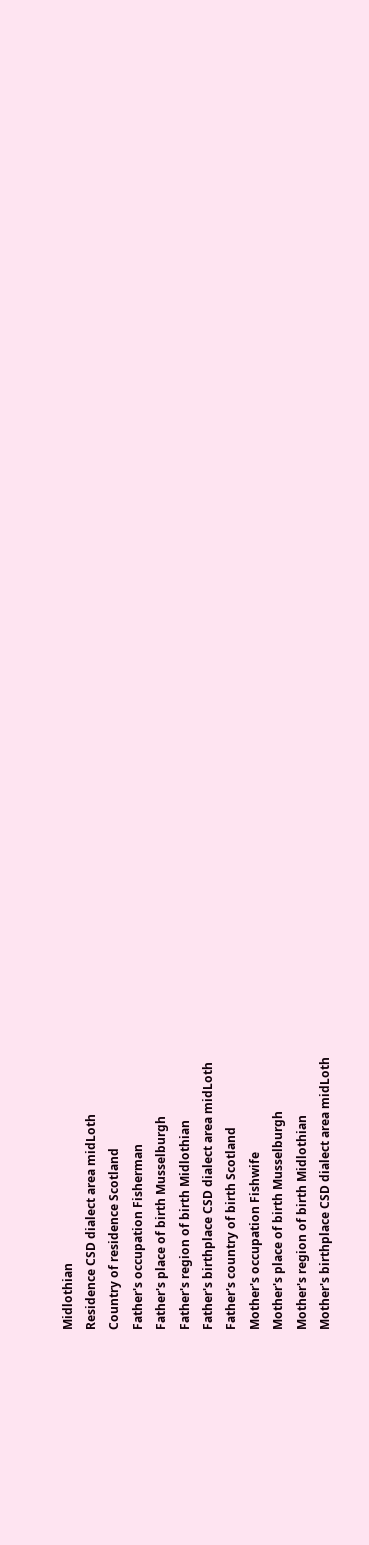Midlothian
Residence CSD dialect area midLoth
Country of residence Scotland
Father's occupation Fisherman
Father's place of birth Musselburgh
Father's region of birth Midlothian
Father's birthplace CSD dialect area midLoth
Father's country of birth Scotland
Mother's occupation Fishwife
Mother's place of birth Musselburgh
Mother's region of birth Midlothian
Mother's birthplace CSD dialect area midLoth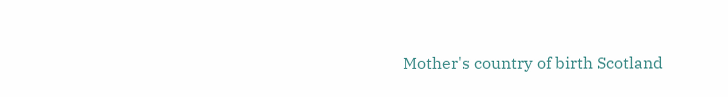Mother's country of birth Scotland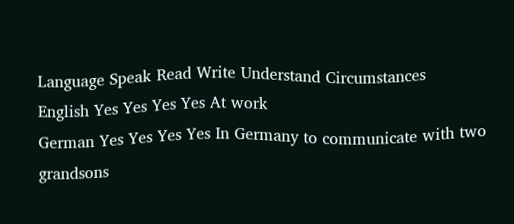Language Speak Read Write Understand Circumstances
English Yes Yes Yes Yes At work
German Yes Yes Yes Yes In Germany to communicate with two grandsons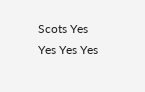Scots Yes Yes Yes Yes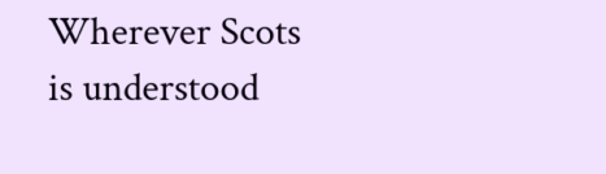Wherever Scots is understood